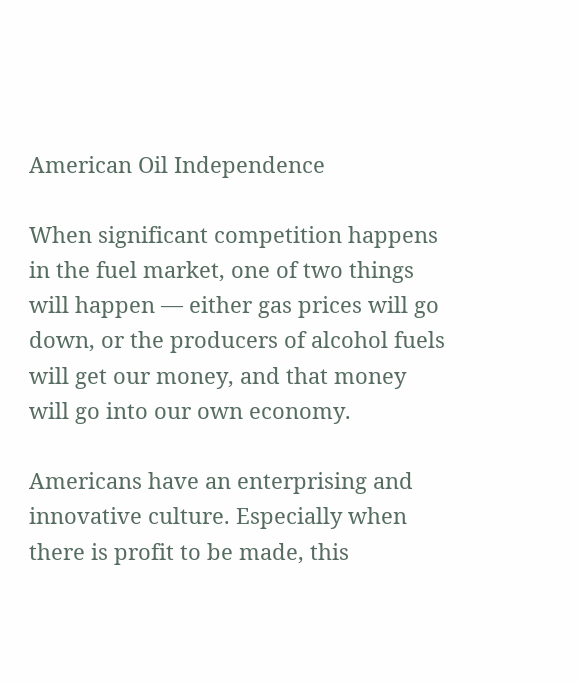American Oil Independence

When significant competition happens in the fuel market, one of two things will happen — either gas prices will go down, or the producers of alcohol fuels will get our money, and that money will go into our own economy.

Americans have an enterprising and innovative culture. Especially when there is profit to be made, this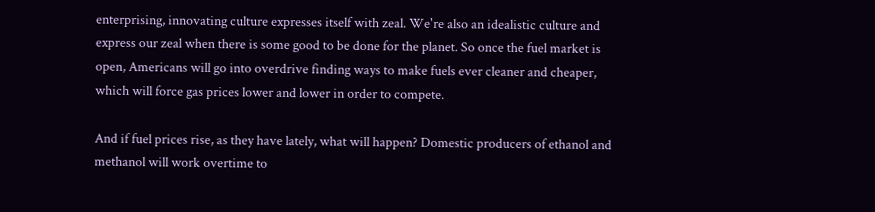enterprising, innovating culture expresses itself with zeal. We're also an idealistic culture and express our zeal when there is some good to be done for the planet. So once the fuel market is open, Americans will go into overdrive finding ways to make fuels ever cleaner and cheaper, which will force gas prices lower and lower in order to compete.

And if fuel prices rise, as they have lately, what will happen? Domestic producers of ethanol and methanol will work overtime to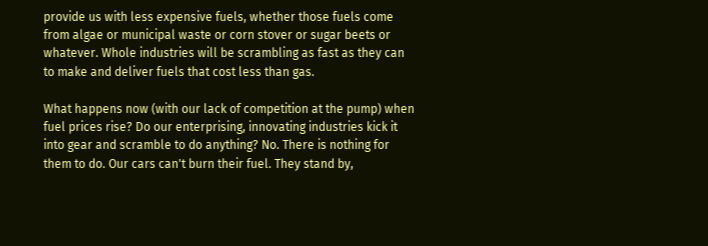provide us with less expensive fuels, whether those fuels come from algae or municipal waste or corn stover or sugar beets or whatever. Whole industries will be scrambling as fast as they can to make and deliver fuels that cost less than gas.

What happens now (with our lack of competition at the pump) when fuel prices rise? Do our enterprising, innovating industries kick it into gear and scramble to do anything? No. There is nothing for them to do. Our cars can't burn their fuel. They stand by,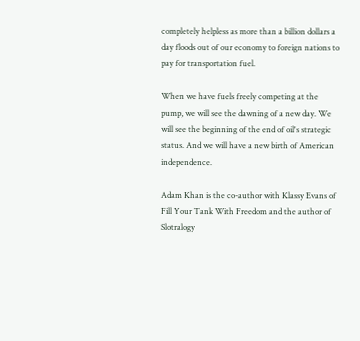completely helpless as more than a billion dollars a day floods out of our economy to foreign nations to pay for transportation fuel.

When we have fuels freely competing at the pump, we will see the dawning of a new day. We will see the beginning of the end of oil's strategic status. And we will have a new birth of American independence.

Adam Khan is the co-author with Klassy Evans of Fill Your Tank With Freedom and the author of Slotralogy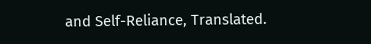and Self-Reliance, Translated.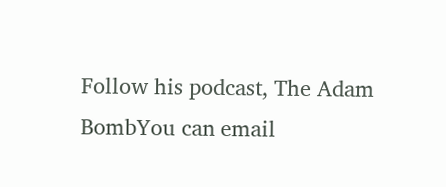Follow his podcast, The Adam BombYou can email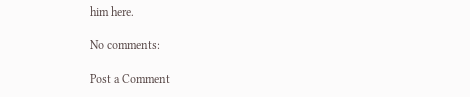him here.

No comments:

Post a Comment